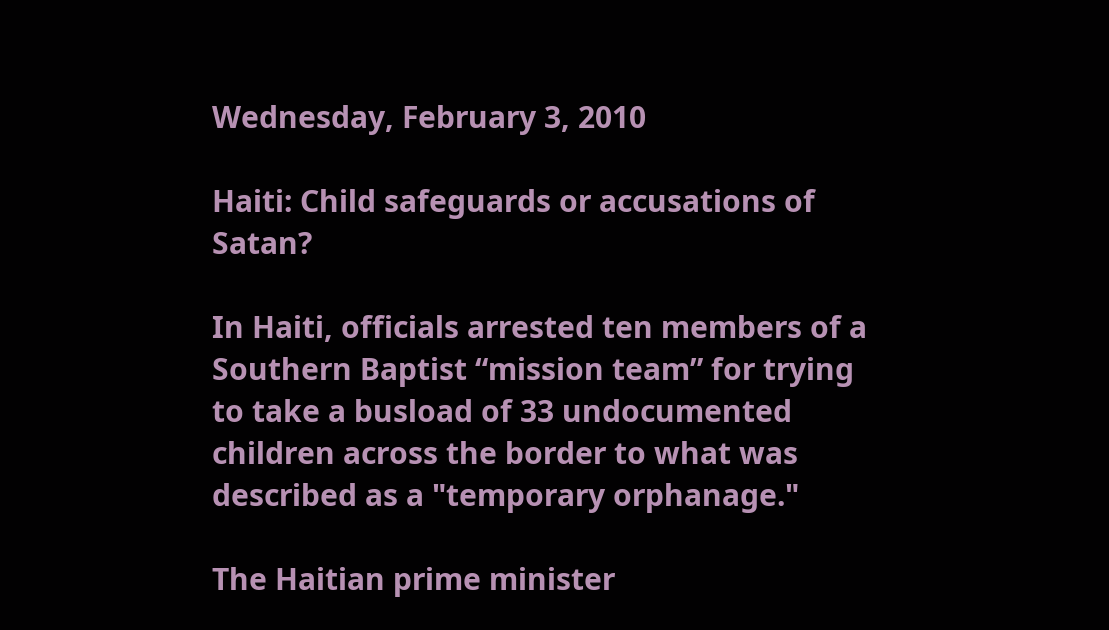Wednesday, February 3, 2010

Haiti: Child safeguards or accusations of Satan?

In Haiti, officials arrested ten members of a Southern Baptist “mission team” for trying to take a busload of 33 undocumented children across the border to what was described as a "temporary orphanage."

The Haitian prime minister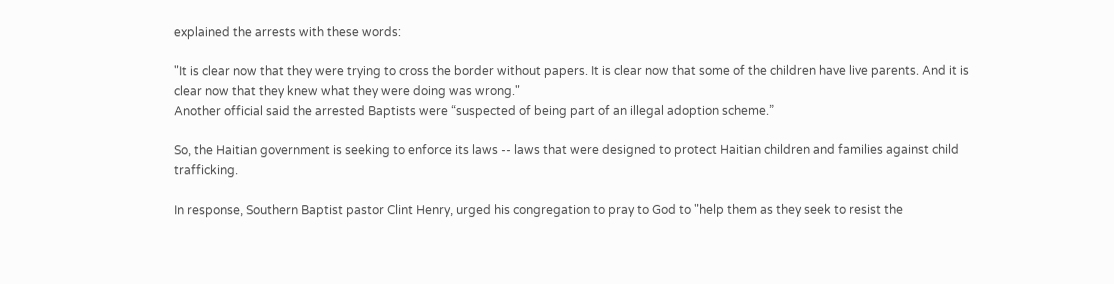explained the arrests with these words:

"It is clear now that they were trying to cross the border without papers. It is clear now that some of the children have live parents. And it is clear now that they knew what they were doing was wrong."
Another official said the arrested Baptists were “suspected of being part of an illegal adoption scheme.”

So, the Haitian government is seeking to enforce its laws -- laws that were designed to protect Haitian children and families against child trafficking.

In response, Southern Baptist pastor Clint Henry, urged his congregation to pray to God to "help them as they seek to resist the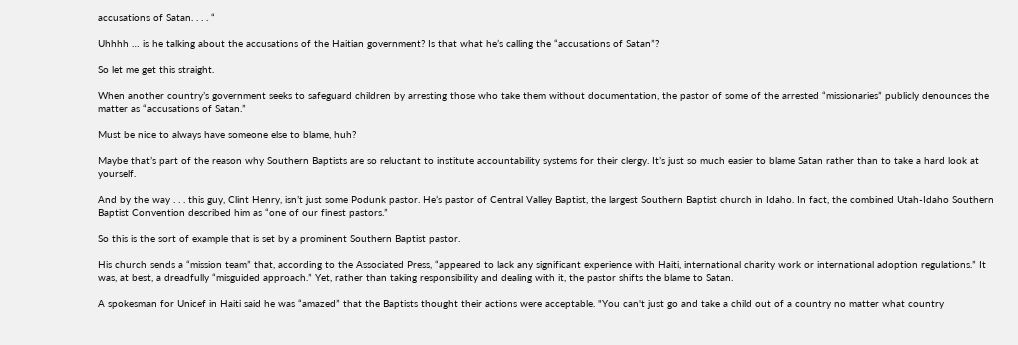accusations of Satan. . . . “

Uhhhh … is he talking about the accusations of the Haitian government? Is that what he’s calling the “accusations of Satan”?

So let me get this straight.

When another country’s government seeks to safeguard children by arresting those who take them without documentation, the pastor of some of the arrested “missionaries” publicly denounces the matter as “accusations of Satan.”

Must be nice to always have someone else to blame, huh?

Maybe that’s part of the reason why Southern Baptists are so reluctant to institute accountability systems for their clergy. It’s just so much easier to blame Satan rather than to take a hard look at yourself.

And by the way . . . this guy, Clint Henry, isn’t just some Podunk pastor. He’s pastor of Central Valley Baptist, the largest Southern Baptist church in Idaho. In fact, the combined Utah-Idaho Southern Baptist Convention described him as “one of our finest pastors.”

So this is the sort of example that is set by a prominent Southern Baptist pastor.

His church sends a “mission team” that, according to the Associated Press, “appeared to lack any significant experience with Haiti, international charity work or international adoption regulations.” It was, at best, a dreadfully “misguided approach.” Yet, rather than taking responsibility and dealing with it, the pastor shifts the blame to Satan.

A spokesman for Unicef in Haiti said he was “amazed” that the Baptists thought their actions were acceptable. "You can't just go and take a child out of a country no matter what country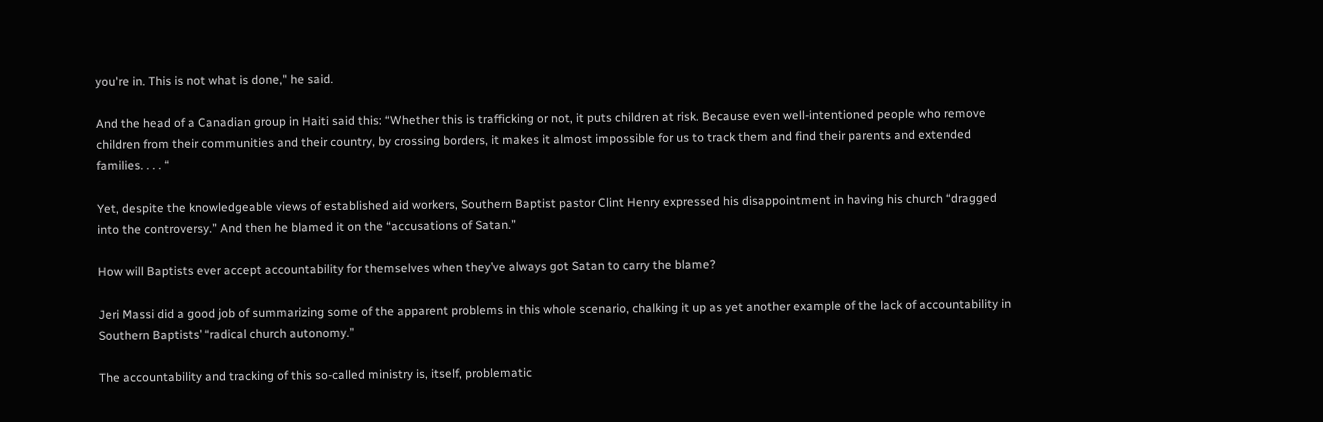you're in. This is not what is done," he said.

And the head of a Canadian group in Haiti said this: “Whether this is trafficking or not, it puts children at risk. Because even well-intentioned people who remove children from their communities and their country, by crossing borders, it makes it almost impossible for us to track them and find their parents and extended families. . . . “

Yet, despite the knowledgeable views of established aid workers, Southern Baptist pastor Clint Henry expressed his disappointment in having his church “dragged into the controversy.” And then he blamed it on the “accusations of Satan.”

How will Baptists ever accept accountability for themselves when they’ve always got Satan to carry the blame?

Jeri Massi did a good job of summarizing some of the apparent problems in this whole scenario, chalking it up as yet another example of the lack of accountability in Southern Baptists’ “radical church autonomy.”

The accountability and tracking of this so-called ministry is, itself, problematic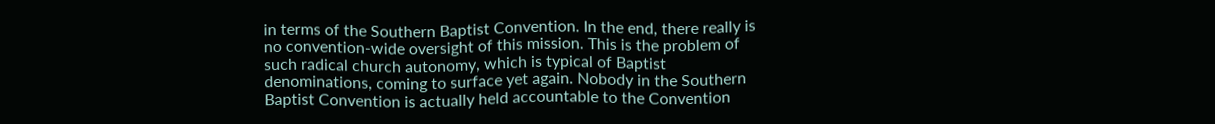in terms of the Southern Baptist Convention. In the end, there really is no convention-wide oversight of this mission. This is the problem of such radical church autonomy, which is typical of Baptist denominations, coming to surface yet again. Nobody in the Southern Baptist Convention is actually held accountable to the Convention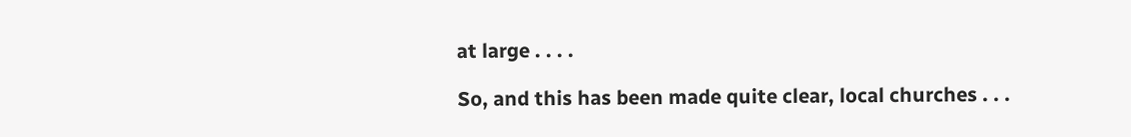at large . . . .

So, and this has been made quite clear, local churches . . .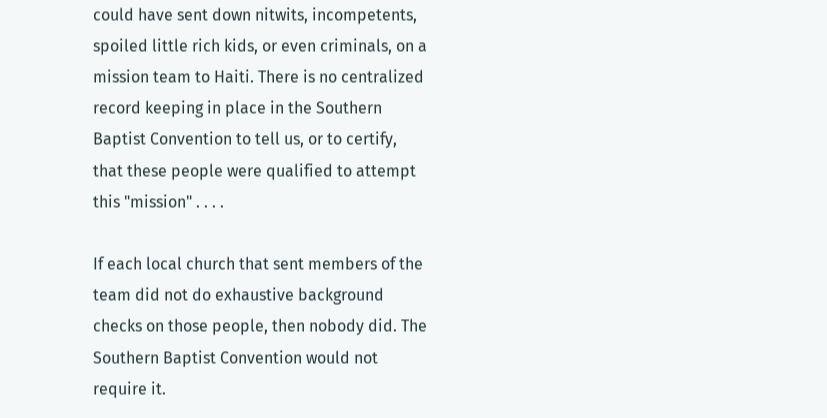could have sent down nitwits, incompetents, spoiled little rich kids, or even criminals, on a mission team to Haiti. There is no centralized record keeping in place in the Southern Baptist Convention to tell us, or to certify, that these people were qualified to attempt this "mission" . . . .

If each local church that sent members of the team did not do exhaustive background checks on those people, then nobody did. The Southern Baptist Convention would not require it.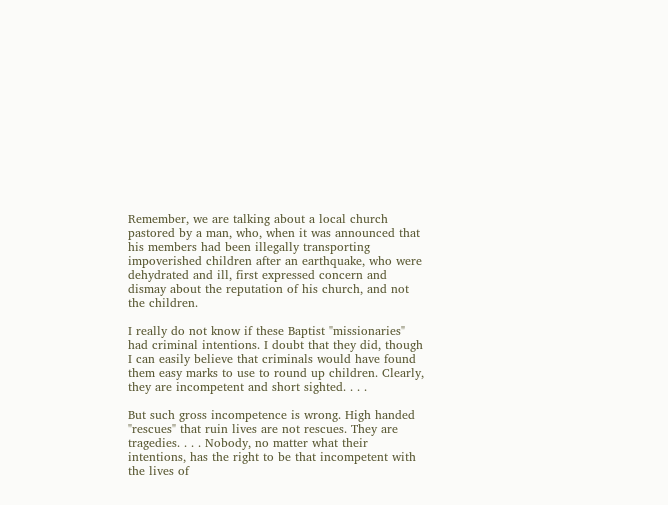Remember, we are talking about a local church pastored by a man, who, when it was announced that his members had been illegally transporting impoverished children after an earthquake, who were dehydrated and ill, first expressed concern and dismay about the reputation of his church, and not the children.

I really do not know if these Baptist "missionaries" had criminal intentions. I doubt that they did, though I can easily believe that criminals would have found them easy marks to use to round up children. Clearly, they are incompetent and short sighted. . . .

But such gross incompetence is wrong. High handed "rescues" that ruin lives are not rescues. They are tragedies. . . . Nobody, no matter what their intentions, has the right to be that incompetent with the lives of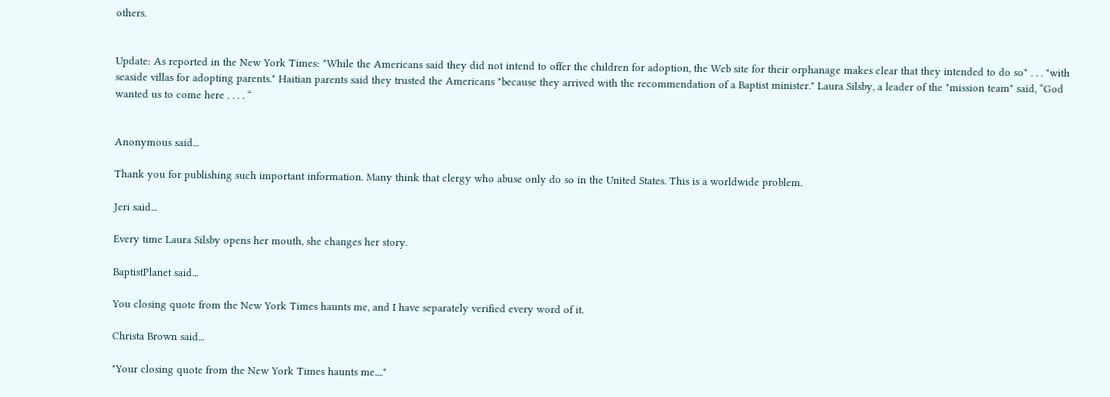others.


Update: As reported in the New York Times: "While the Americans said they did not intend to offer the children for adoption, the Web site for their orphanage makes clear that they intended to do so" . . . "with seaside villas for adopting parents." Haitian parents said they trusted the Americans "because they arrived with the recommendation of a Baptist minister." Laura Silsby, a leader of the "mission team" said, “God wanted us to come here . . . . “


Anonymous said...

Thank you for publishing such important information. Many think that clergy who abuse only do so in the United States. This is a worldwide problem.

Jeri said...

Every time Laura Silsby opens her mouth, she changes her story.

BaptistPlanet said...

You closing quote from the New York Times haunts me, and I have separately verified every word of it.

Christa Brown said...

"Your closing quote from the New York Times haunts me...."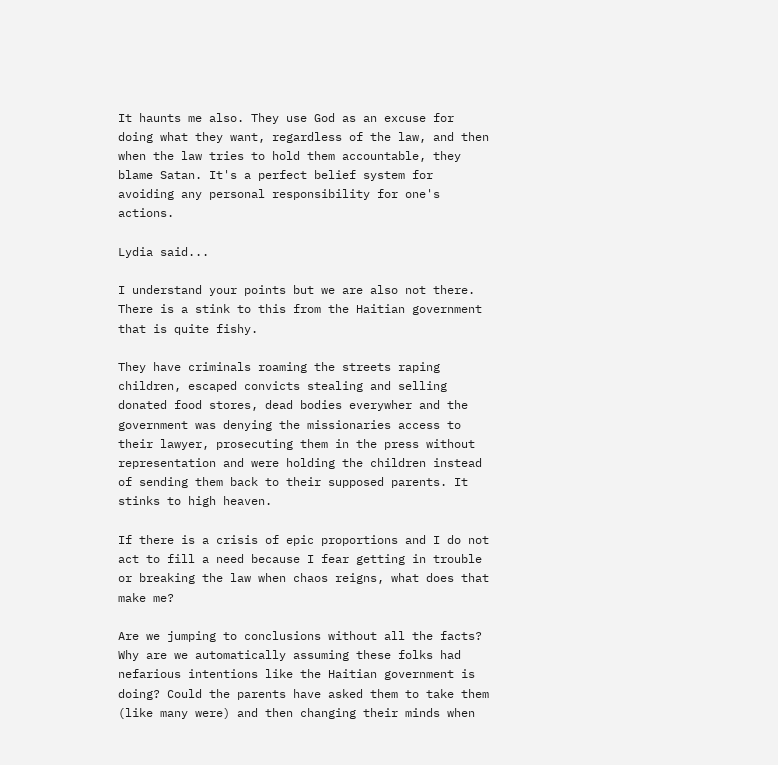It haunts me also. They use God as an excuse for doing what they want, regardless of the law, and then when the law tries to hold them accountable, they blame Satan. It's a perfect belief system for avoiding any personal responsibility for one's actions.

Lydia said...

I understand your points but we are also not there. There is a stink to this from the Haitian government that is quite fishy.

They have criminals roaming the streets raping children, escaped convicts stealing and selling donated food stores, dead bodies everywher and the government was denying the missionaries access to their lawyer, prosecuting them in the press without representation and were holding the children instead of sending them back to their supposed parents. It stinks to high heaven.

If there is a crisis of epic proportions and I do not act to fill a need because I fear getting in trouble or breaking the law when chaos reigns, what does that make me?

Are we jumping to conclusions without all the facts? Why are we automatically assuming these folks had nefarious intentions like the Haitian government is doing? Could the parents have asked them to take them (like many were) and then changing their minds when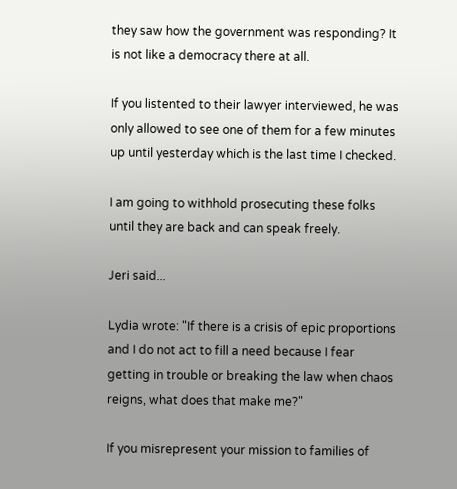they saw how the government was responding? It is not like a democracy there at all.

If you listented to their lawyer interviewed, he was only allowed to see one of them for a few minutes up until yesterday which is the last time I checked.

I am going to withhold prosecuting these folks until they are back and can speak freely.

Jeri said...

Lydia wrote: "If there is a crisis of epic proportions and I do not act to fill a need because I fear getting in trouble or breaking the law when chaos reigns, what does that make me?"

If you misrepresent your mission to families of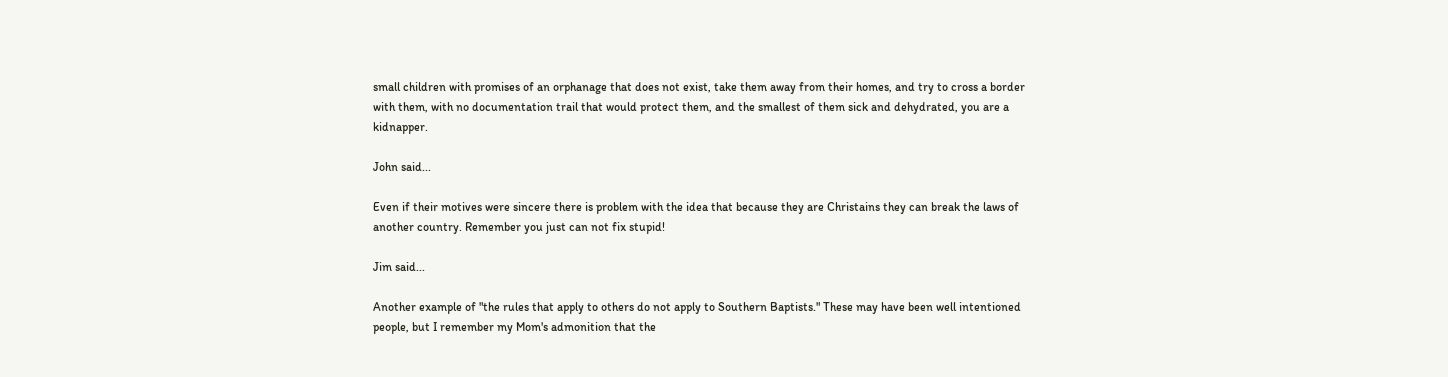small children with promises of an orphanage that does not exist, take them away from their homes, and try to cross a border with them, with no documentation trail that would protect them, and the smallest of them sick and dehydrated, you are a kidnapper.

John said...

Even if their motives were sincere there is problem with the idea that because they are Christains they can break the laws of another country. Remember you just can not fix stupid!

Jim said...

Another example of "the rules that apply to others do not apply to Southern Baptists." These may have been well intentioned people, but I remember my Mom's admonition that the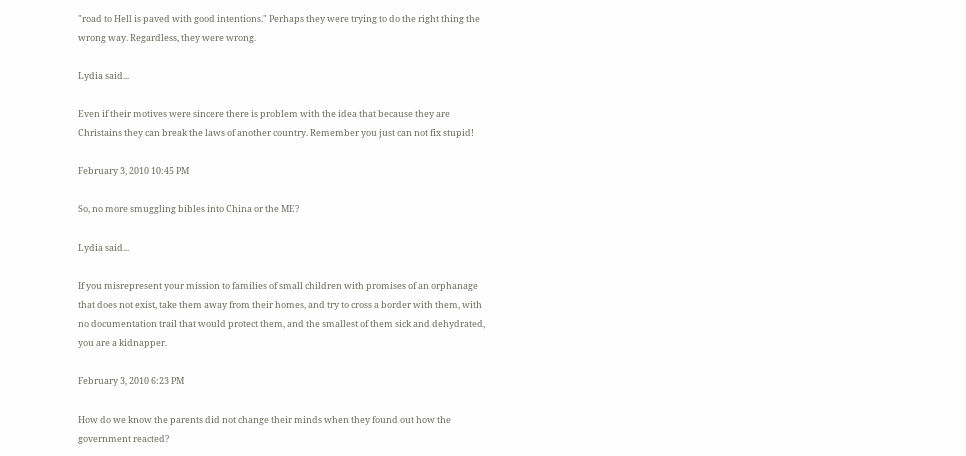"road to Hell is paved with good intentions." Perhaps they were trying to do the right thing the wrong way. Regardless, they were wrong.

Lydia said...

Even if their motives were sincere there is problem with the idea that because they are Christains they can break the laws of another country. Remember you just can not fix stupid!

February 3, 2010 10:45 PM

So, no more smuggling bibles into China or the ME?

Lydia said...

If you misrepresent your mission to families of small children with promises of an orphanage that does not exist, take them away from their homes, and try to cross a border with them, with no documentation trail that would protect them, and the smallest of them sick and dehydrated, you are a kidnapper.

February 3, 2010 6:23 PM

How do we know the parents did not change their minds when they found out how the government reacted?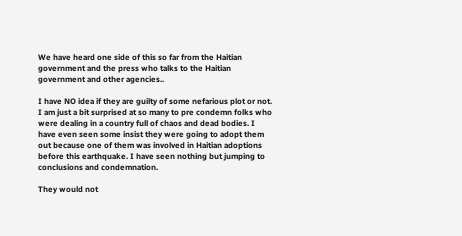We have heard one side of this so far from the Haitian government and the press who talks to the Haitian government and other agencies..

I have NO idea if they are guilty of some nefarious plot or not. I am just a bit surprised at so many to pre condemn folks who were dealing in a country full of chaos and dead bodies. I have even seen some insist they were going to adopt them out because one of them was involved in Haitian adoptions before this earthquake. I have seen nothing but jumping to conclusions and condemnation.

They would not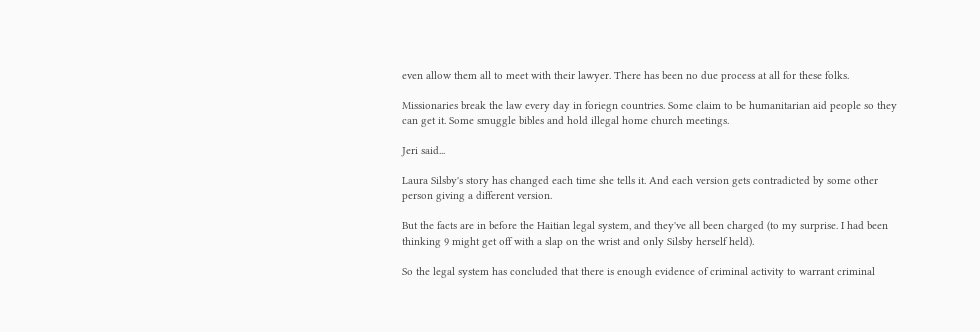even allow them all to meet with their lawyer. There has been no due process at all for these folks.

Missionaries break the law every day in foriegn countries. Some claim to be humanitarian aid people so they can get it. Some smuggle bibles and hold illegal home church meetings.

Jeri said...

Laura Silsby's story has changed each time she tells it. And each version gets contradicted by some other person giving a different version.

But the facts are in before the Haitian legal system, and they've all been charged (to my surprise. I had been thinking 9 might get off with a slap on the wrist and only Silsby herself held).

So the legal system has concluded that there is enough evidence of criminal activity to warrant criminal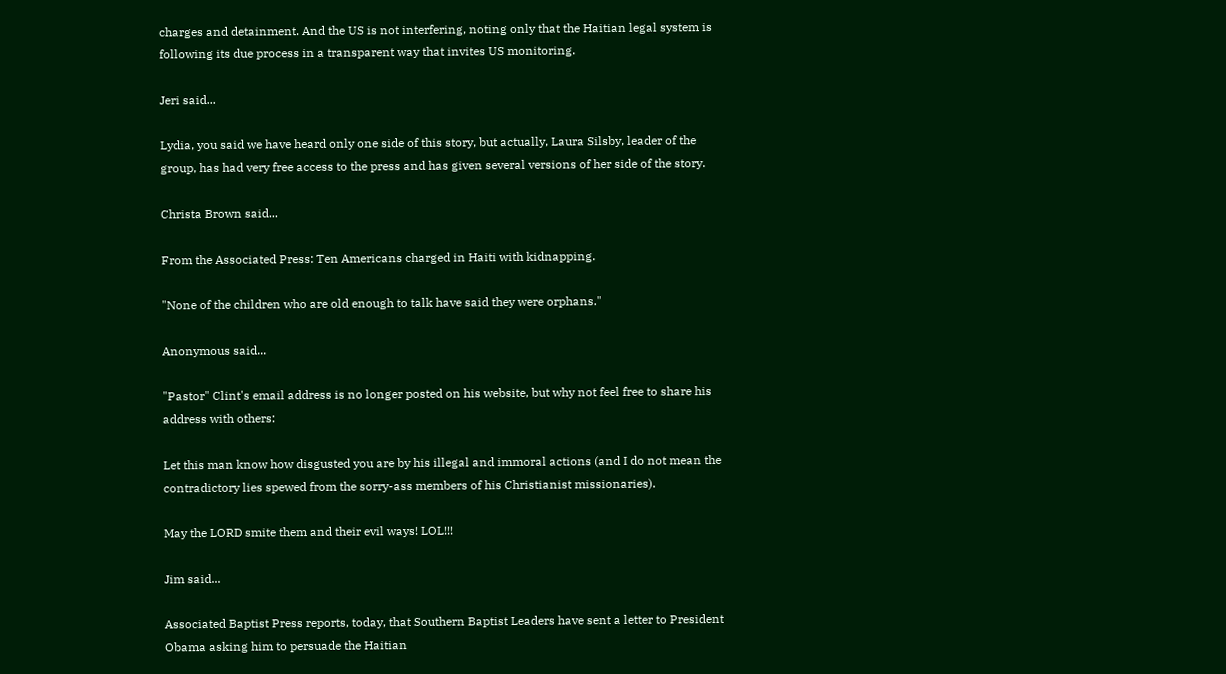charges and detainment. And the US is not interfering, noting only that the Haitian legal system is following its due process in a transparent way that invites US monitoring.

Jeri said...

Lydia, you said we have heard only one side of this story, but actually, Laura Silsby, leader of the group, has had very free access to the press and has given several versions of her side of the story.

Christa Brown said...

From the Associated Press: Ten Americans charged in Haiti with kidnapping.

"None of the children who are old enough to talk have said they were orphans."

Anonymous said...

"Pastor" Clint's email address is no longer posted on his website, but why not feel free to share his address with others:

Let this man know how disgusted you are by his illegal and immoral actions (and I do not mean the contradictory lies spewed from the sorry-ass members of his Christianist missionaries).

May the LORD smite them and their evil ways! LOL!!!

Jim said...

Associated Baptist Press reports, today, that Southern Baptist Leaders have sent a letter to President Obama asking him to persuade the Haitian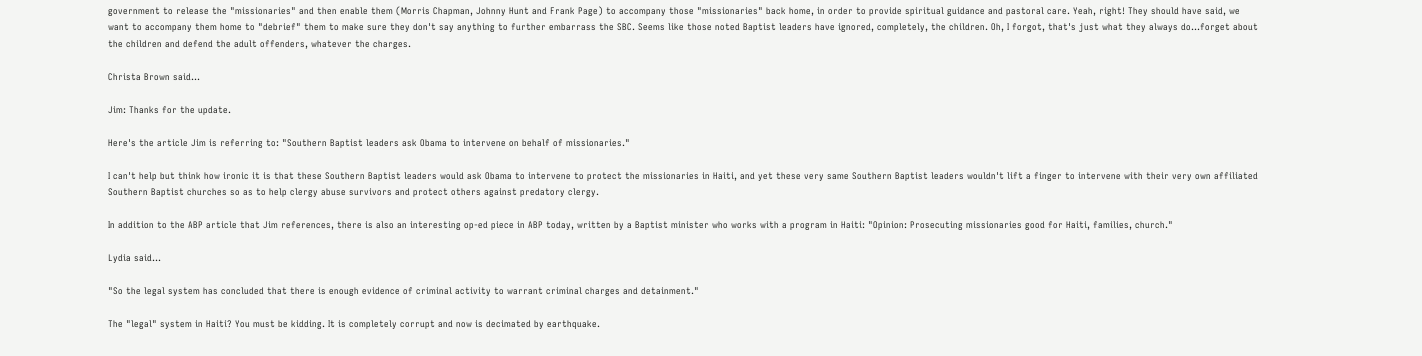government to release the "missionaries" and then enable them (Morris Chapman, Johnny Hunt and Frank Page) to accompany those "missionaries" back home, in order to provide spiritual guidance and pastoral care. Yeah, right! They should have said, we want to accompany them home to "debrief" them to make sure they don't say anything to further embarrass the SBC. Seems like those noted Baptist leaders have ignored, completely, the children. Oh, I forgot, that's just what they always do...forget about the children and defend the adult offenders, whatever the charges.

Christa Brown said...

Jim: Thanks for the update.

Here's the article Jim is referring to: "Southern Baptist leaders ask Obama to intervene on behalf of missionaries."

I can't help but think how ironic it is that these Southern Baptist leaders would ask Obama to intervene to protect the missionaries in Haiti, and yet these very same Southern Baptist leaders wouldn't lift a finger to intervene with their very own affiliated Southern Baptist churches so as to help clergy abuse survivors and protect others against predatory clergy.

In addition to the ABP article that Jim references, there is also an interesting op-ed piece in ABP today, written by a Baptist minister who works with a program in Haiti: "Opinion: Prosecuting missionaries good for Haiti, families, church."

Lydia said...

"So the legal system has concluded that there is enough evidence of criminal activity to warrant criminal charges and detainment."

The "legal" system in Haiti? You must be kidding. It is completely corrupt and now is decimated by earthquake.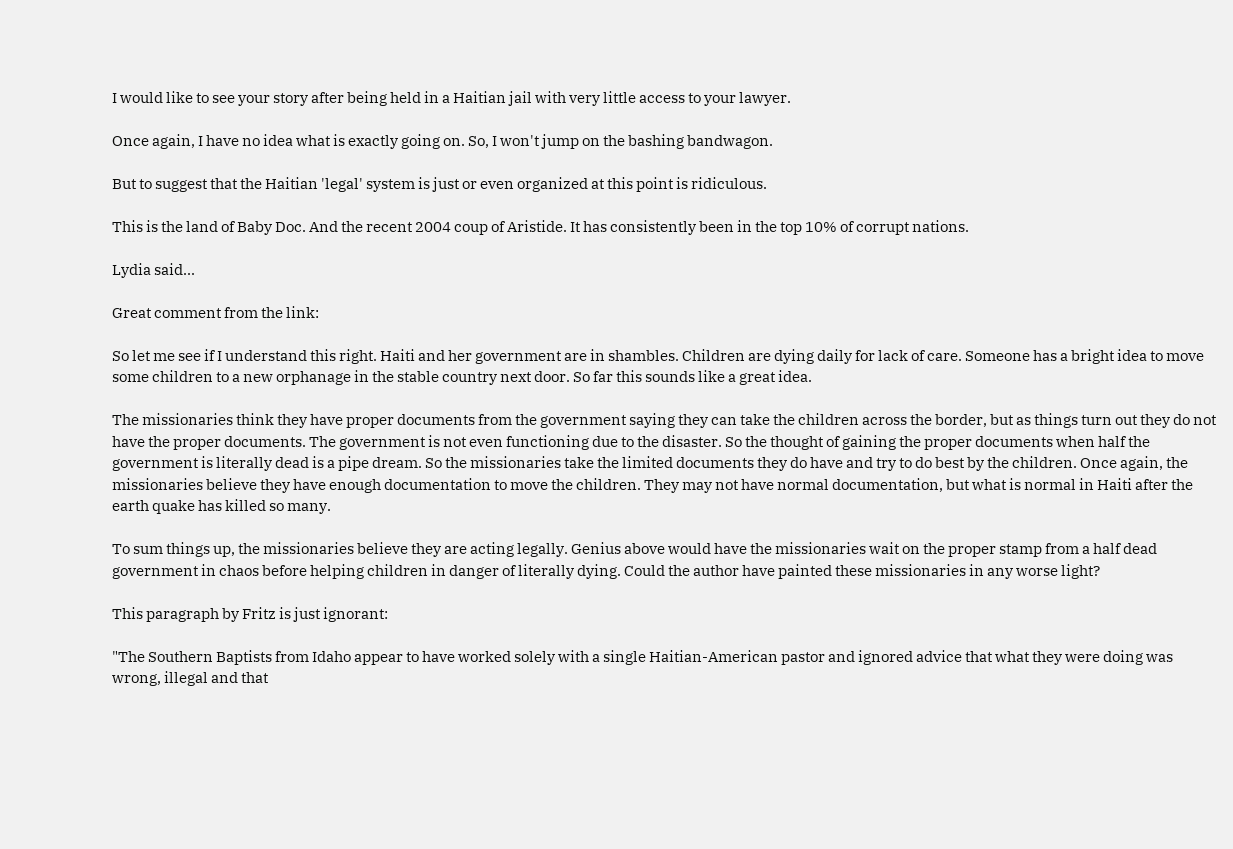I would like to see your story after being held in a Haitian jail with very little access to your lawyer.

Once again, I have no idea what is exactly going on. So, I won't jump on the bashing bandwagon.

But to suggest that the Haitian 'legal' system is just or even organized at this point is ridiculous.

This is the land of Baby Doc. And the recent 2004 coup of Aristide. It has consistently been in the top 10% of corrupt nations.

Lydia said...

Great comment from the link:

So let me see if I understand this right. Haiti and her government are in shambles. Children are dying daily for lack of care. Someone has a bright idea to move some children to a new orphanage in the stable country next door. So far this sounds like a great idea.

The missionaries think they have proper documents from the government saying they can take the children across the border, but as things turn out they do not have the proper documents. The government is not even functioning due to the disaster. So the thought of gaining the proper documents when half the government is literally dead is a pipe dream. So the missionaries take the limited documents they do have and try to do best by the children. Once again, the missionaries believe they have enough documentation to move the children. They may not have normal documentation, but what is normal in Haiti after the earth quake has killed so many.

To sum things up, the missionaries believe they are acting legally. Genius above would have the missionaries wait on the proper stamp from a half dead government in chaos before helping children in danger of literally dying. Could the author have painted these missionaries in any worse light?

This paragraph by Fritz is just ignorant:

"The Southern Baptists from Idaho appear to have worked solely with a single Haitian-American pastor and ignored advice that what they were doing was wrong, illegal and that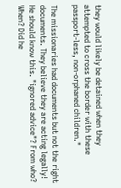they would likely be detained when they attempted to cross the border with these passport-less, non-orphaned children."

The missionaries had documents but not the right documents. They believe they are acting legally! He should know this. "ignored advice"? From who? When? Did he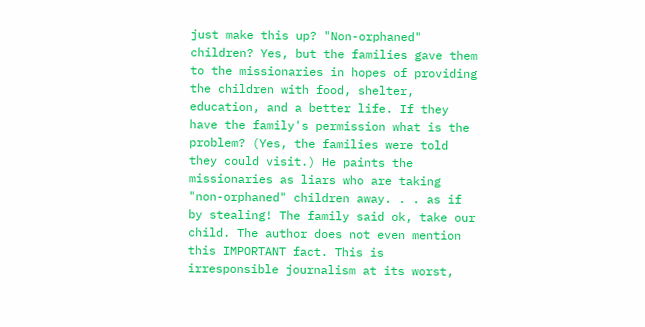just make this up? "Non-orphaned" children? Yes, but the families gave them to the missionaries in hopes of providing the children with food, shelter, education, and a better life. If they have the family's permission what is the problem? (Yes, the families were told they could visit.) He paints the missionaries as liars who are taking "non-orphaned" children away. . . as if by stealing! The family said ok, take our child. The author does not even mention this IMPORTANT fact. This is irresponsible journalism at its worst,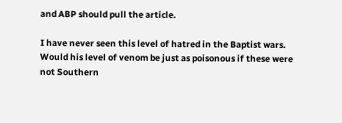and ABP should pull the article.

I have never seen this level of hatred in the Baptist wars. Would his level of venom be just as poisonous if these were not Southern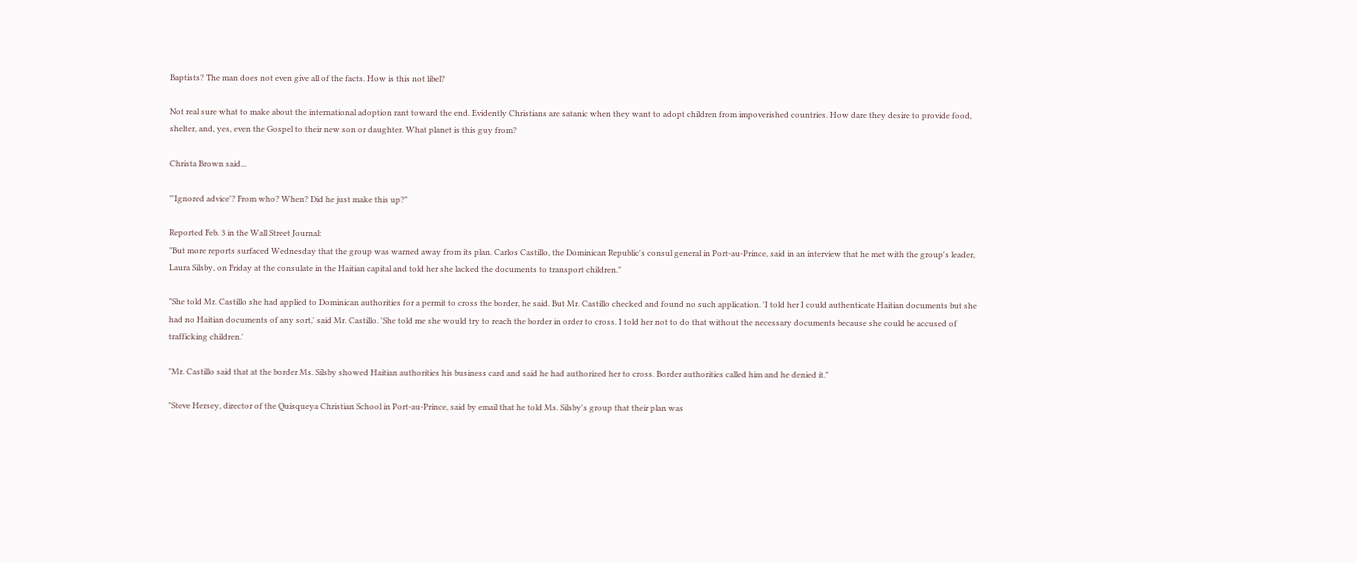Baptists? The man does not even give all of the facts. How is this not libel?

Not real sure what to make about the international adoption rant toward the end. Evidently Christians are satanic when they want to adopt children from impoverished countries. How dare they desire to provide food, shelter, and, yes, even the Gospel to their new son or daughter. What planet is this guy from?

Christa Brown said...

"'Ignored advice'? From who? When? Did he just make this up?"

Reported Feb. 3 in the Wall Street Journal:
"But more reports surfaced Wednesday that the group was warned away from its plan. Carlos Castillo, the Dominican Republic's consul general in Port-au-Prince, said in an interview that he met with the group's leader, Laura Silsby, on Friday at the consulate in the Haitian capital and told her she lacked the documents to transport children."

"She told Mr. Castillo she had applied to Dominican authorities for a permit to cross the border, he said. But Mr. Castillo checked and found no such application. 'I told her I could authenticate Haitian documents but she had no Haitian documents of any sort,' said Mr. Castillo. 'She told me she would try to reach the border in order to cross. I told her not to do that without the necessary documents because she could be accused of trafficking children.'

"Mr. Castillo said that at the border Ms. Silsby showed Haitian authorities his business card and said he had authorized her to cross. Border authorities called him and he denied it."

"Steve Hersey, director of the Quisqueya Christian School in Port-au-Prince, said by email that he told Ms. Silsby's group that their plan was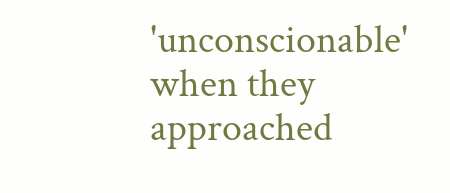'unconscionable' when they approached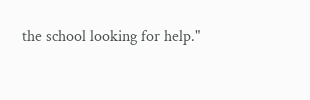the school looking for help."